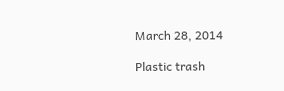March 28, 2014

Plastic trash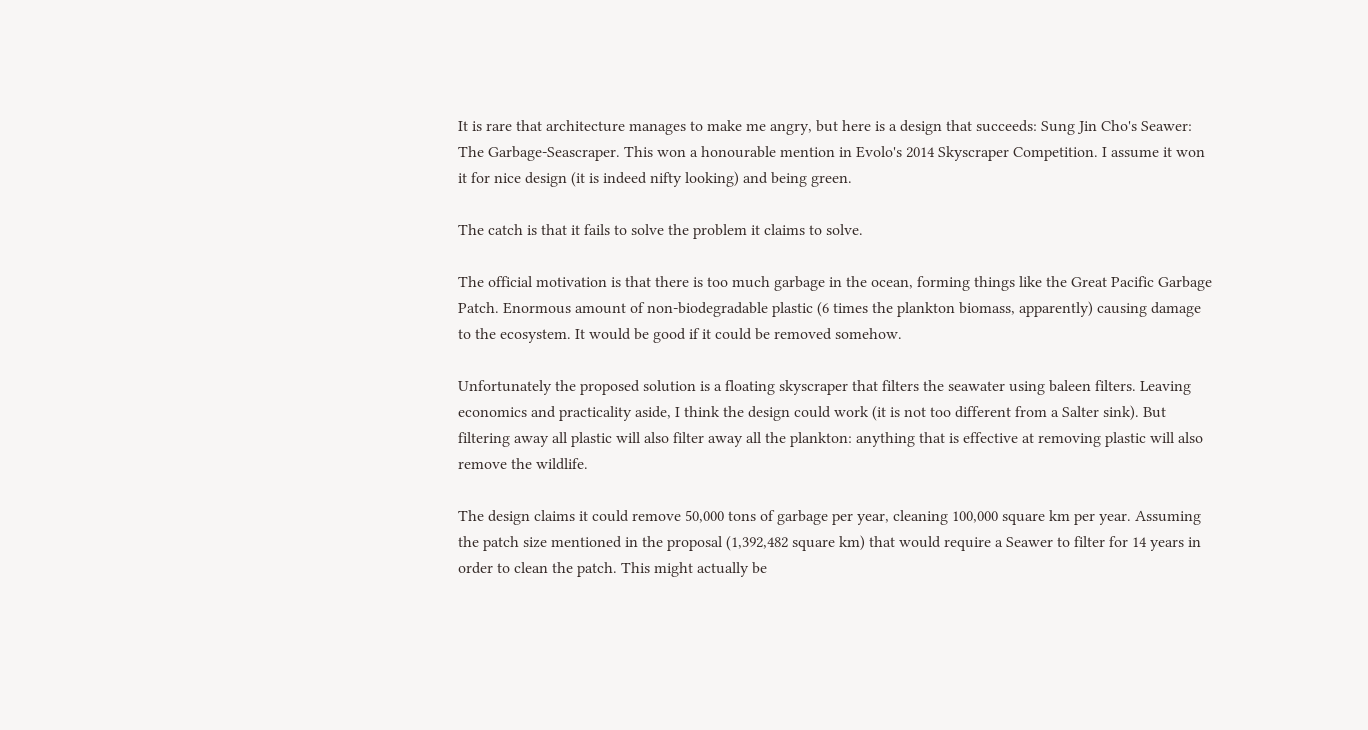It is rare that architecture manages to make me angry, but here is a design that succeeds: Sung Jin Cho's Seawer: The Garbage-Seascraper. This won a honourable mention in Evolo's 2014 Skyscraper Competition. I assume it won it for nice design (it is indeed nifty looking) and being green.

The catch is that it fails to solve the problem it claims to solve.

The official motivation is that there is too much garbage in the ocean, forming things like the Great Pacific Garbage Patch. Enormous amount of non-biodegradable plastic (6 times the plankton biomass, apparently) causing damage to the ecosystem. It would be good if it could be removed somehow.

Unfortunately the proposed solution is a floating skyscraper that filters the seawater using baleen filters. Leaving economics and practicality aside, I think the design could work (it is not too different from a Salter sink). But filtering away all plastic will also filter away all the plankton: anything that is effective at removing plastic will also remove the wildlife.

The design claims it could remove 50,000 tons of garbage per year, cleaning 100,000 square km per year. Assuming the patch size mentioned in the proposal (1,392,482 square km) that would require a Seawer to filter for 14 years in order to clean the patch. This might actually be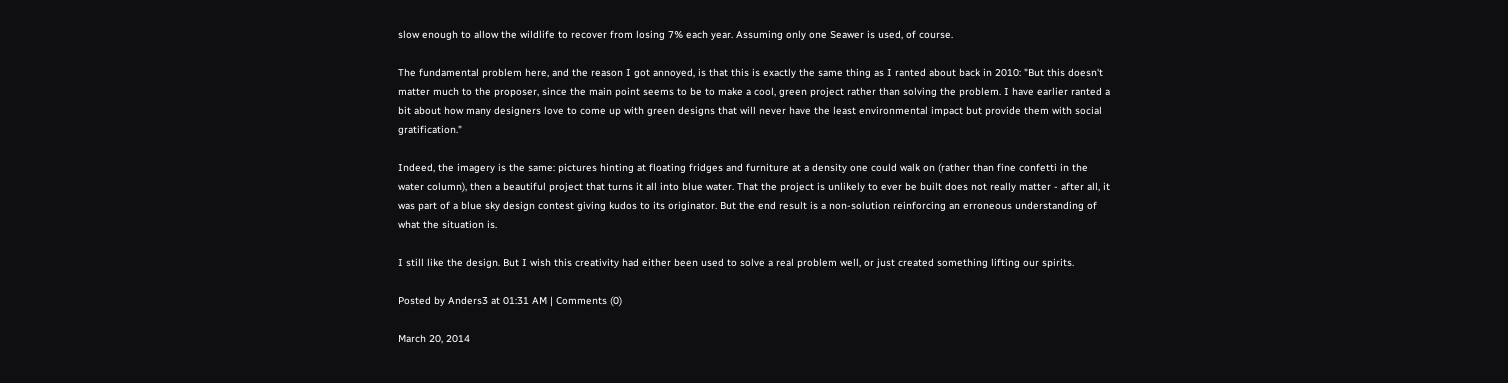slow enough to allow the wildlife to recover from losing 7% each year. Assuming only one Seawer is used, of course.

The fundamental problem here, and the reason I got annoyed, is that this is exactly the same thing as I ranted about back in 2010: "But this doesn't matter much to the proposer, since the main point seems to be to make a cool, green project rather than solving the problem. I have earlier ranted a bit about how many designers love to come up with green designs that will never have the least environmental impact but provide them with social gratification."

Indeed, the imagery is the same: pictures hinting at floating fridges and furniture at a density one could walk on (rather than fine confetti in the water column), then a beautiful project that turns it all into blue water. That the project is unlikely to ever be built does not really matter - after all, it was part of a blue sky design contest giving kudos to its originator. But the end result is a non-solution reinforcing an erroneous understanding of what the situation is.

I still like the design. But I wish this creativity had either been used to solve a real problem well, or just created something lifting our spirits.

Posted by Anders3 at 01:31 AM | Comments (0)

March 20, 2014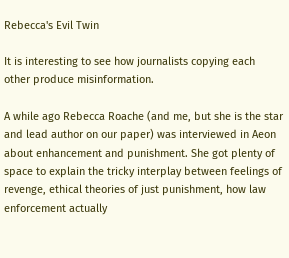Rebecca's Evil Twin

It is interesting to see how journalists copying each other produce misinformation.

A while ago Rebecca Roache (and me, but she is the star and lead author on our paper) was interviewed in Aeon about enhancement and punishment. She got plenty of space to explain the tricky interplay between feelings of revenge, ethical theories of just punishment, how law enforcement actually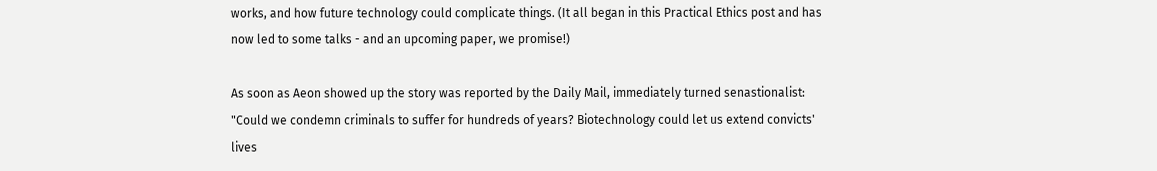works, and how future technology could complicate things. (It all began in this Practical Ethics post and has now led to some talks - and an upcoming paper, we promise!)

As soon as Aeon showed up the story was reported by the Daily Mail, immediately turned senastionalist: "Could we condemn criminals to suffer for hundreds of years? Biotechnology could let us extend convicts' lives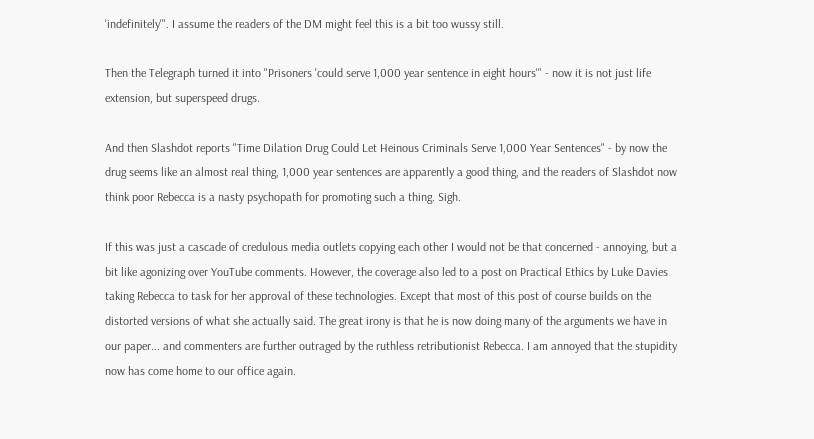'indefinitely'". I assume the readers of the DM might feel this is a bit too wussy still.

Then the Telegraph turned it into "Prisoners 'could serve 1,000 year sentence in eight hours'" - now it is not just life extension, but superspeed drugs.

And then Slashdot reports "Time Dilation Drug Could Let Heinous Criminals Serve 1,000 Year Sentences" - by now the drug seems like an almost real thing, 1,000 year sentences are apparently a good thing, and the readers of Slashdot now think poor Rebecca is a nasty psychopath for promoting such a thing. Sigh.

If this was just a cascade of credulous media outlets copying each other I would not be that concerned - annoying, but a bit like agonizing over YouTube comments. However, the coverage also led to a post on Practical Ethics by Luke Davies taking Rebecca to task for her approval of these technologies. Except that most of this post of course builds on the distorted versions of what she actually said. The great irony is that he is now doing many of the arguments we have in our paper... and commenters are further outraged by the ruthless retributionist Rebecca. I am annoyed that the stupidity now has come home to our office again.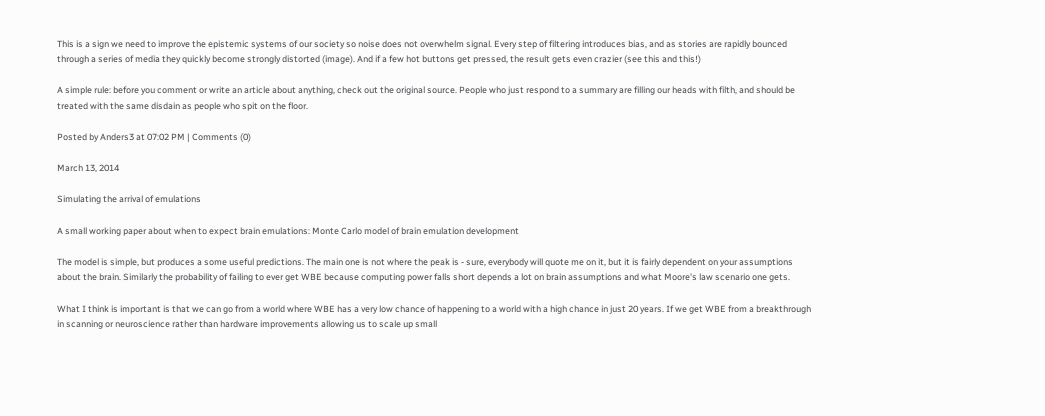This is a sign we need to improve the epistemic systems of our society so noise does not overwhelm signal. Every step of filtering introduces bias, and as stories are rapidly bounced through a series of media they quickly become strongly distorted (image). And if a few hot buttons get pressed, the result gets even crazier (see this and this!)

A simple rule: before you comment or write an article about anything, check out the original source. People who just respond to a summary are filling our heads with filth, and should be treated with the same disdain as people who spit on the floor.

Posted by Anders3 at 07:02 PM | Comments (0)

March 13, 2014

Simulating the arrival of emulations

A small working paper about when to expect brain emulations: Monte Carlo model of brain emulation development

The model is simple, but produces a some useful predictions. The main one is not where the peak is - sure, everybody will quote me on it, but it is fairly dependent on your assumptions about the brain. Similarly the probability of failing to ever get WBE because computing power falls short depends a lot on brain assumptions and what Moore's law scenario one gets.

What I think is important is that we can go from a world where WBE has a very low chance of happening to a world with a high chance in just 20 years. If we get WBE from a breakthrough in scanning or neuroscience rather than hardware improvements allowing us to scale up small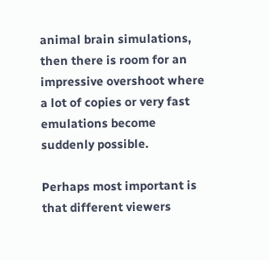animal brain simulations, then there is room for an impressive overshoot where a lot of copies or very fast emulations become suddenly possible.

Perhaps most important is that different viewers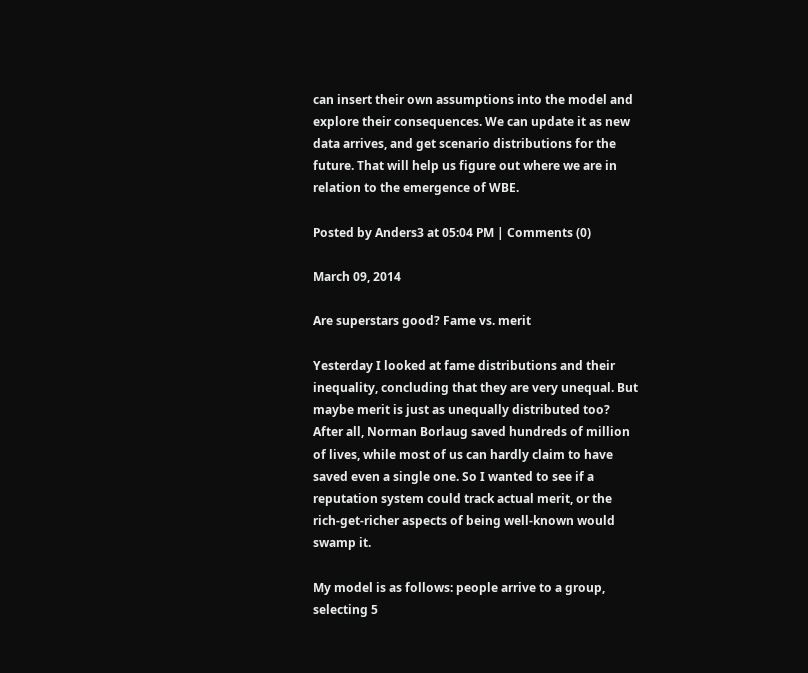can insert their own assumptions into the model and explore their consequences. We can update it as new data arrives, and get scenario distributions for the future. That will help us figure out where we are in relation to the emergence of WBE.

Posted by Anders3 at 05:04 PM | Comments (0)

March 09, 2014

Are superstars good? Fame vs. merit

Yesterday I looked at fame distributions and their inequality, concluding that they are very unequal. But maybe merit is just as unequally distributed too? After all, Norman Borlaug saved hundreds of million of lives, while most of us can hardly claim to have saved even a single one. So I wanted to see if a reputation system could track actual merit, or the rich-get-richer aspects of being well-known would swamp it.

My model is as follows: people arrive to a group, selecting 5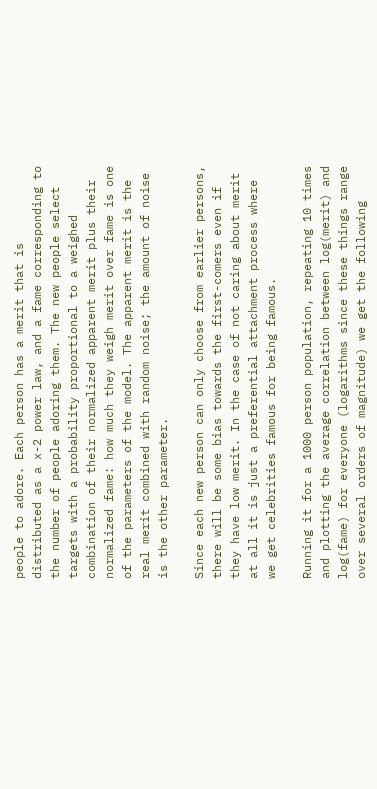people to adore. Each person has a merit that is distributed as a x-2 power law, and a fame corresponding to the number of people adoring them. The new people select targets with a probability proportional to a weighed combination of their normalized apparent merit plus their normalized fame: how much they weigh merit over fame is one of the parameters of the model. The apparent merit is the real merit combined with random noise; the amount of noise is the other parameter.

Since each new person can only choose from earlier persons, there will be some bias towards the first-comers even if they have low merit. In the case of not caring about merit at all it is just a preferential attachment process where we get celebrities famous for being famous.

Running it for a 1000 person population, repeating 10 times and plotting the average correlation between log(merit) and log(fame) for everyone (logarithms since these things range over several orders of magnitude) we get the following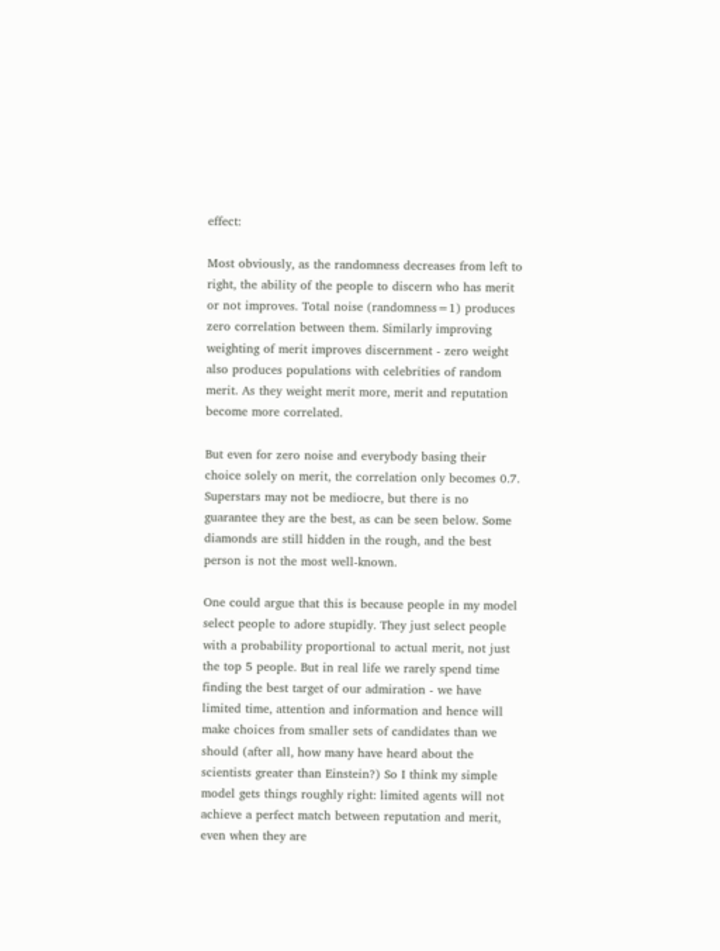effect:

Most obviously, as the randomness decreases from left to right, the ability of the people to discern who has merit or not improves. Total noise (randomness=1) produces zero correlation between them. Similarly improving weighting of merit improves discernment - zero weight also produces populations with celebrities of random merit. As they weight merit more, merit and reputation become more correlated.

But even for zero noise and everybody basing their choice solely on merit, the correlation only becomes 0.7. Superstars may not be mediocre, but there is no guarantee they are the best, as can be seen below. Some diamonds are still hidden in the rough, and the best person is not the most well-known.

One could argue that this is because people in my model select people to adore stupidly. They just select people with a probability proportional to actual merit, not just the top 5 people. But in real life we rarely spend time finding the best target of our admiration - we have limited time, attention and information and hence will make choices from smaller sets of candidates than we should (after all, how many have heard about the scientists greater than Einstein?) So I think my simple model gets things roughly right: limited agents will not achieve a perfect match between reputation and merit, even when they are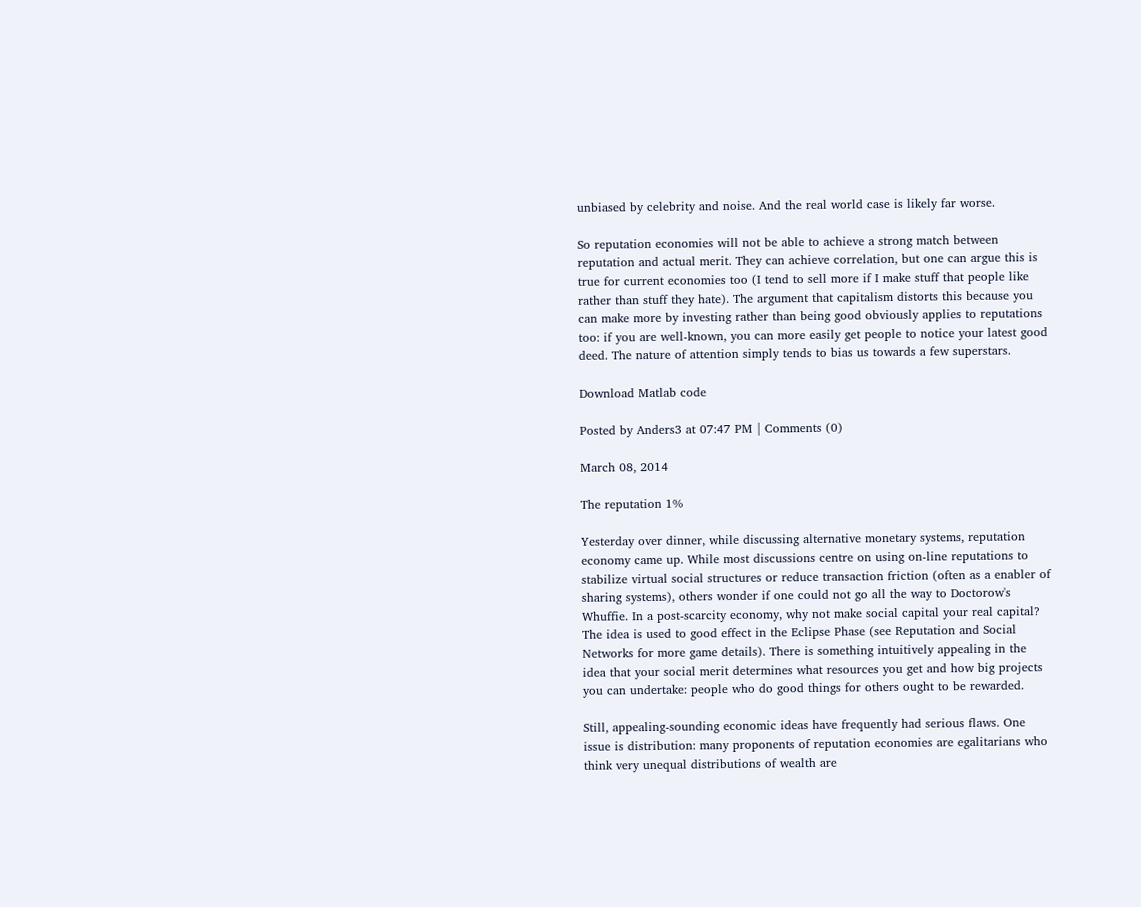unbiased by celebrity and noise. And the real world case is likely far worse.

So reputation economies will not be able to achieve a strong match between reputation and actual merit. They can achieve correlation, but one can argue this is true for current economies too (I tend to sell more if I make stuff that people like rather than stuff they hate). The argument that capitalism distorts this because you can make more by investing rather than being good obviously applies to reputations too: if you are well-known, you can more easily get people to notice your latest good deed. The nature of attention simply tends to bias us towards a few superstars.

Download Matlab code

Posted by Anders3 at 07:47 PM | Comments (0)

March 08, 2014

The reputation 1%

Yesterday over dinner, while discussing alternative monetary systems, reputation economy came up. While most discussions centre on using on-line reputations to stabilize virtual social structures or reduce transaction friction (often as a enabler of sharing systems), others wonder if one could not go all the way to Doctorow's Whuffie. In a post-scarcity economy, why not make social capital your real capital? The idea is used to good effect in the Eclipse Phase (see Reputation and Social Networks for more game details). There is something intuitively appealing in the idea that your social merit determines what resources you get and how big projects you can undertake: people who do good things for others ought to be rewarded.

Still, appealing-sounding economic ideas have frequently had serious flaws. One issue is distribution: many proponents of reputation economies are egalitarians who think very unequal distributions of wealth are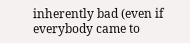inherently bad (even if everybody came to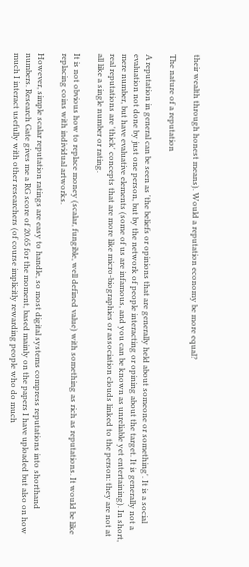their wealth through honest means). Would a reputation economy be more equal?

The nature of a reputation

A reputation in general can be seen as 'the beliefs or opinions that are generally held about someone or something'. It is a social evaluation not done by just one person, but by the network of people interacting or opining about the target. It is generally not a mere number, but have evaluative elements (some of us are infamous, and you can be known as unreliable yet entertaining). In short, real reputations are 'thick' concepts that are more like micro-biographies or association clouds linked to the person: they are not at all like a single number or rating.

It is not obvious how to replace money (scalar, fungible, well defined value) with something as rich as reputations. It would be like replacing coins with individual artworks.

However, simple scalar reputation ratings are easy to handle, so most digital systems compress reputations into shorthand numbers. Research Gate gives me a RG score of 20.65 for the moment, based mainly on the papers I have uploaded but also on how much I interact usefully with other researchers (of course implicitly rewarding people who do much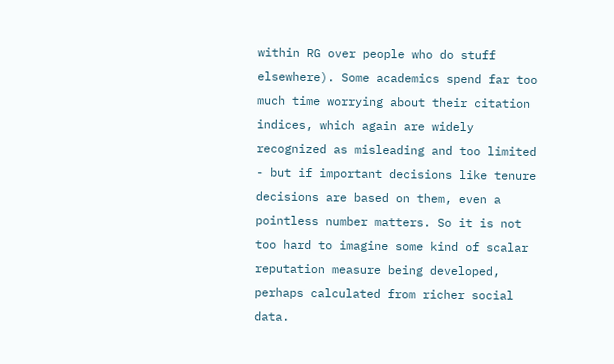within RG over people who do stuff elsewhere). Some academics spend far too much time worrying about their citation indices, which again are widely recognized as misleading and too limited - but if important decisions like tenure decisions are based on them, even a pointless number matters. So it is not too hard to imagine some kind of scalar reputation measure being developed, perhaps calculated from richer social data.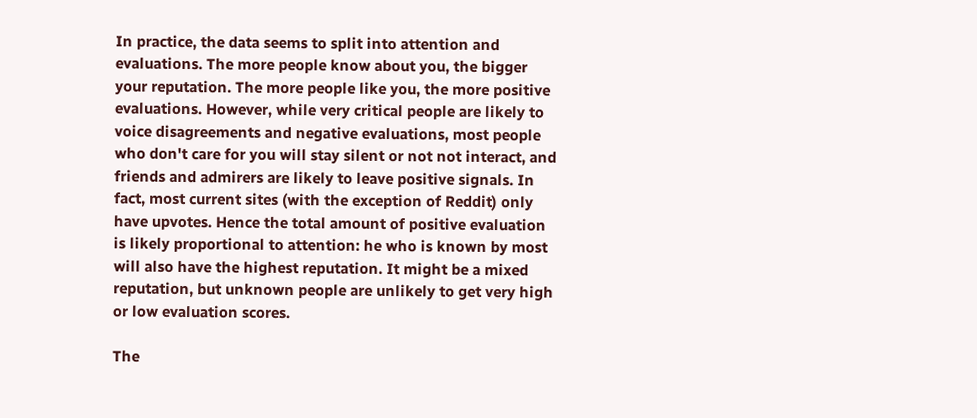In practice, the data seems to split into attention and evaluations. The more people know about you, the bigger your reputation. The more people like you, the more positive evaluations. However, while very critical people are likely to voice disagreements and negative evaluations, most people who don't care for you will stay silent or not not interact, and friends and admirers are likely to leave positive signals. In fact, most current sites (with the exception of Reddit) only have upvotes. Hence the total amount of positive evaluation is likely proportional to attention: he who is known by most will also have the highest reputation. It might be a mixed reputation, but unknown people are unlikely to get very high or low evaluation scores.

The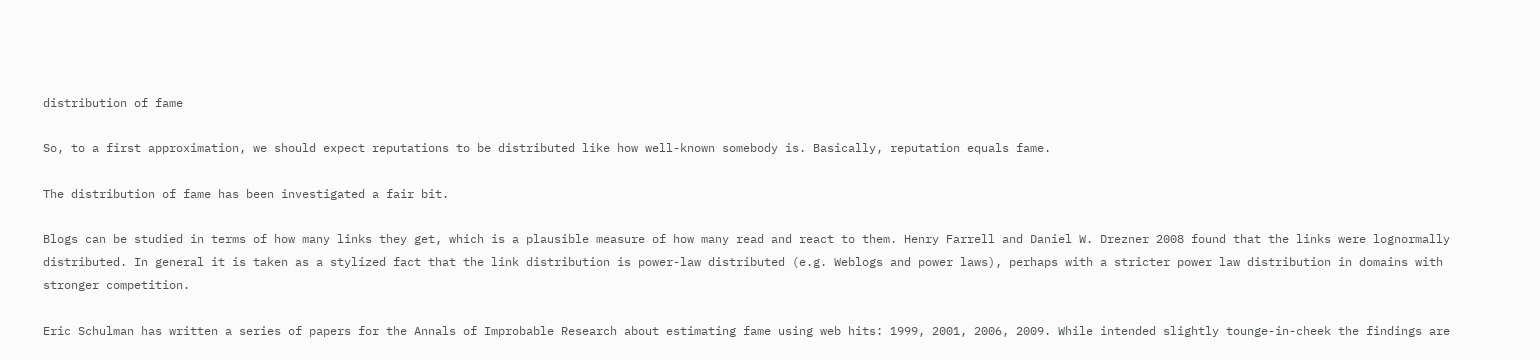distribution of fame

So, to a first approximation, we should expect reputations to be distributed like how well-known somebody is. Basically, reputation equals fame.

The distribution of fame has been investigated a fair bit.

Blogs can be studied in terms of how many links they get, which is a plausible measure of how many read and react to them. Henry Farrell and Daniel W. Drezner 2008 found that the links were lognormally distributed. In general it is taken as a stylized fact that the link distribution is power-law distributed (e.g. Weblogs and power laws), perhaps with a stricter power law distribution in domains with stronger competition.

Eric Schulman has written a series of papers for the Annals of Improbable Research about estimating fame using web hits: 1999, 2001, 2006, 2009. While intended slightly tounge-in-cheek the findings are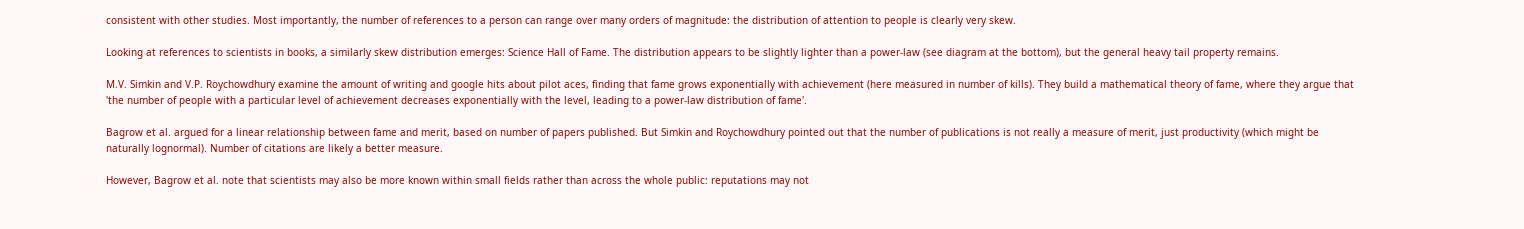consistent with other studies. Most importantly, the number of references to a person can range over many orders of magnitude: the distribution of attention to people is clearly very skew.

Looking at references to scientists in books, a similarly skew distribution emerges: Science Hall of Fame. The distribution appears to be slightly lighter than a power-law (see diagram at the bottom), but the general heavy tail property remains.

M.V. Simkin and V.P. Roychowdhury examine the amount of writing and google hits about pilot aces, finding that fame grows exponentially with achievement (here measured in number of kills). They build a mathematical theory of fame, where they argue that 'the number of people with a particular level of achievement decreases exponentially with the level, leading to a power-law distribution of fame'.

Bagrow et al. argued for a linear relationship between fame and merit, based on number of papers published. But Simkin and Roychowdhury pointed out that the number of publications is not really a measure of merit, just productivity (which might be naturally lognormal). Number of citations are likely a better measure.

However, Bagrow et al. note that scientists may also be more known within small fields rather than across the whole public: reputations may not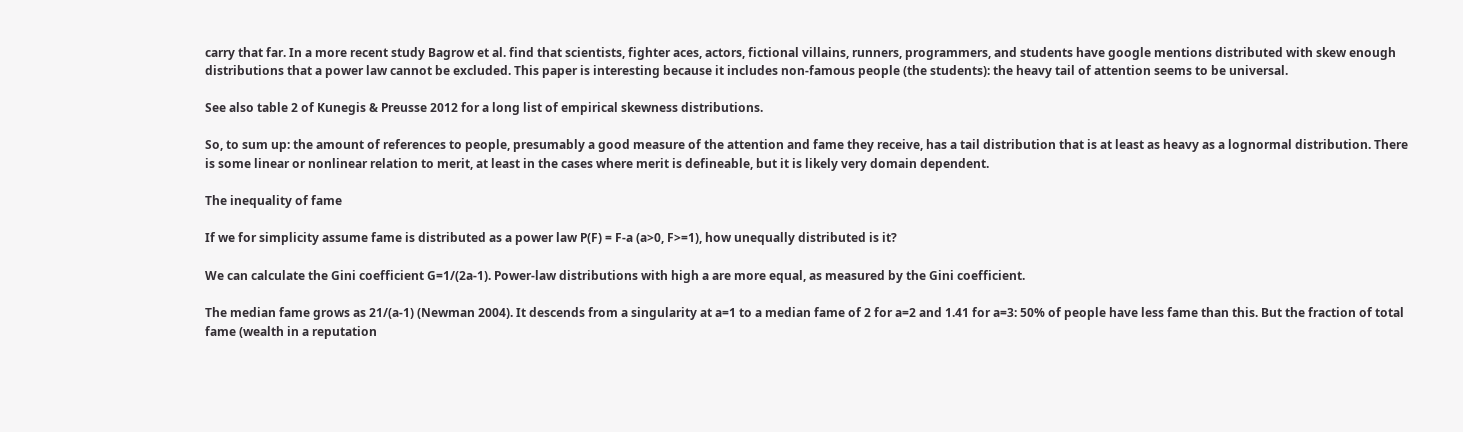carry that far. In a more recent study Bagrow et al. find that scientists, fighter aces, actors, fictional villains, runners, programmers, and students have google mentions distributed with skew enough distributions that a power law cannot be excluded. This paper is interesting because it includes non-famous people (the students): the heavy tail of attention seems to be universal.

See also table 2 of Kunegis & Preusse 2012 for a long list of empirical skewness distributions.

So, to sum up: the amount of references to people, presumably a good measure of the attention and fame they receive, has a tail distribution that is at least as heavy as a lognormal distribution. There is some linear or nonlinear relation to merit, at least in the cases where merit is defineable, but it is likely very domain dependent.

The inequality of fame

If we for simplicity assume fame is distributed as a power law P(F) = F-a (a>0, F>=1), how unequally distributed is it?

We can calculate the Gini coefficient G=1/(2a-1). Power-law distributions with high a are more equal, as measured by the Gini coefficient.

The median fame grows as 21/(a-1) (Newman 2004). It descends from a singularity at a=1 to a median fame of 2 for a=2 and 1.41 for a=3: 50% of people have less fame than this. But the fraction of total fame (wealth in a reputation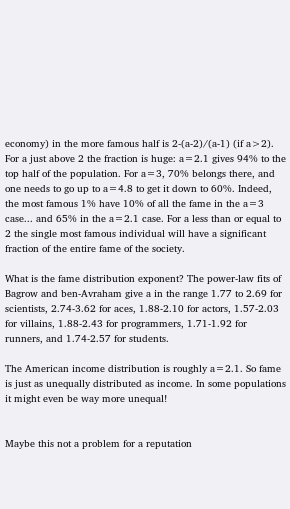economy) in the more famous half is 2-(a-2)/(a-1) (if a>2). For a just above 2 the fraction is huge: a=2.1 gives 94% to the top half of the population. For a=3, 70% belongs there, and one needs to go up to a=4.8 to get it down to 60%. Indeed, the most famous 1% have 10% of all the fame in the a=3 case... and 65% in the a=2.1 case. For a less than or equal to 2 the single most famous individual will have a significant fraction of the entire fame of the society.

What is the fame distribution exponent? The power-law fits of Bagrow and ben-Avraham give a in the range 1.77 to 2.69 for scientists, 2.74-3.62 for aces, 1.88-2.10 for actors, 1.57-2.03 for villains, 1.88-2.43 for programmers, 1.71-1.92 for runners, and 1.74-2.57 for students.

The American income distribution is roughly a=2.1. So fame is just as unequally distributed as income. In some populations it might even be way more unequal!


Maybe this not a problem for a reputation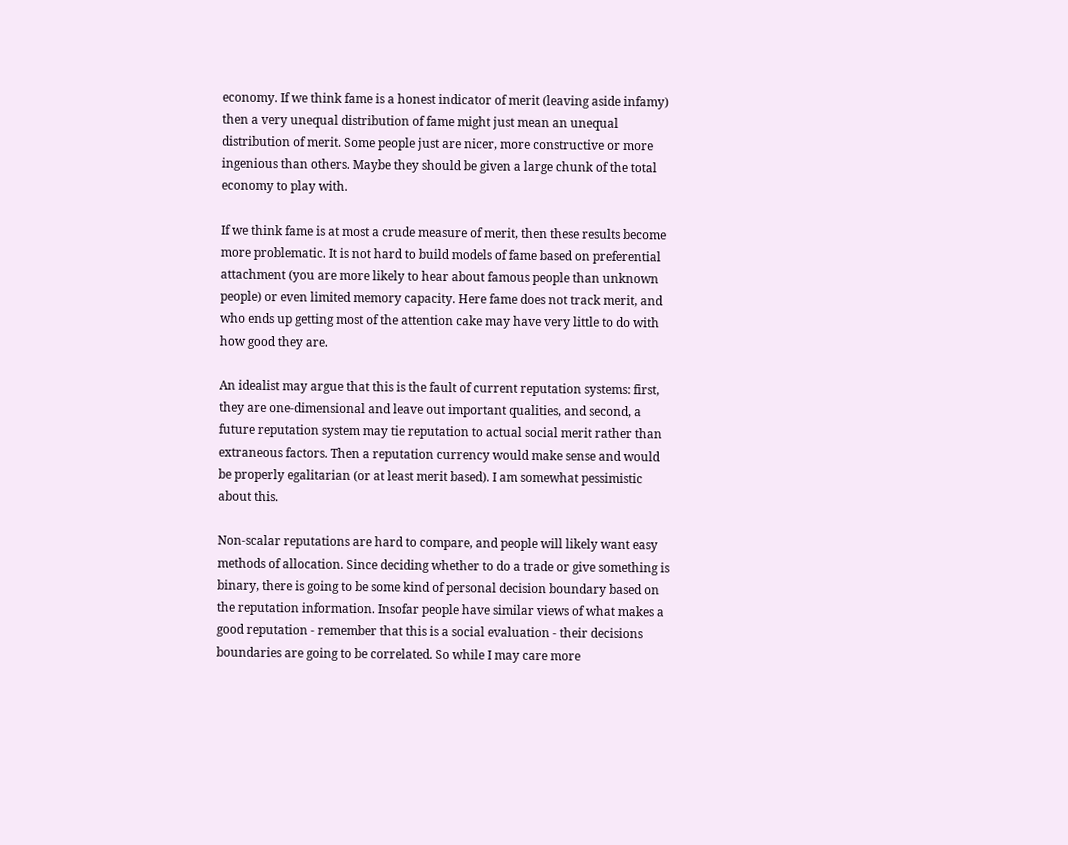economy. If we think fame is a honest indicator of merit (leaving aside infamy) then a very unequal distribution of fame might just mean an unequal distribution of merit. Some people just are nicer, more constructive or more ingenious than others. Maybe they should be given a large chunk of the total economy to play with.

If we think fame is at most a crude measure of merit, then these results become more problematic. It is not hard to build models of fame based on preferential attachment (you are more likely to hear about famous people than unknown people) or even limited memory capacity. Here fame does not track merit, and who ends up getting most of the attention cake may have very little to do with how good they are.

An idealist may argue that this is the fault of current reputation systems: first, they are one-dimensional and leave out important qualities, and second, a future reputation system may tie reputation to actual social merit rather than extraneous factors. Then a reputation currency would make sense and would be properly egalitarian (or at least merit based). I am somewhat pessimistic about this.

Non-scalar reputations are hard to compare, and people will likely want easy methods of allocation. Since deciding whether to do a trade or give something is binary, there is going to be some kind of personal decision boundary based on the reputation information. Insofar people have similar views of what makes a good reputation - remember that this is a social evaluation - their decisions boundaries are going to be correlated. So while I may care more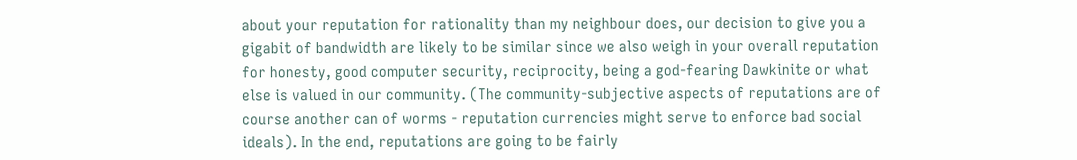about your reputation for rationality than my neighbour does, our decision to give you a gigabit of bandwidth are likely to be similar since we also weigh in your overall reputation for honesty, good computer security, reciprocity, being a god-fearing Dawkinite or what else is valued in our community. (The community-subjective aspects of reputations are of course another can of worms - reputation currencies might serve to enforce bad social ideals). In the end, reputations are going to be fairly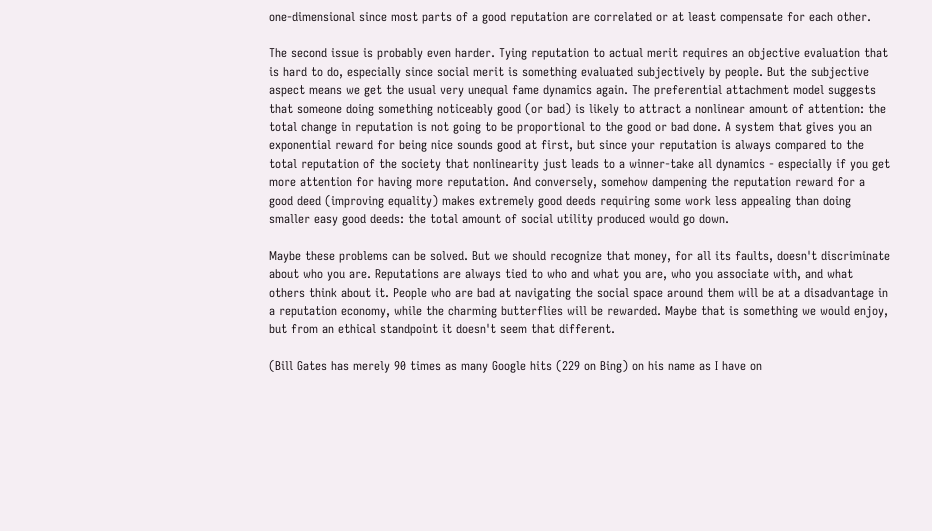one-dimensional since most parts of a good reputation are correlated or at least compensate for each other.

The second issue is probably even harder. Tying reputation to actual merit requires an objective evaluation that is hard to do, especially since social merit is something evaluated subjectively by people. But the subjective aspect means we get the usual very unequal fame dynamics again. The preferential attachment model suggests that someone doing something noticeably good (or bad) is likely to attract a nonlinear amount of attention: the total change in reputation is not going to be proportional to the good or bad done. A system that gives you an exponential reward for being nice sounds good at first, but since your reputation is always compared to the total reputation of the society that nonlinearity just leads to a winner-take all dynamics - especially if you get more attention for having more reputation. And conversely, somehow dampening the reputation reward for a good deed (improving equality) makes extremely good deeds requiring some work less appealing than doing smaller easy good deeds: the total amount of social utility produced would go down.

Maybe these problems can be solved. But we should recognize that money, for all its faults, doesn't discriminate about who you are. Reputations are always tied to who and what you are, who you associate with, and what others think about it. People who are bad at navigating the social space around them will be at a disadvantage in a reputation economy, while the charming butterflies will be rewarded. Maybe that is something we would enjoy, but from an ethical standpoint it doesn't seem that different.

(Bill Gates has merely 90 times as many Google hits (229 on Bing) on his name as I have on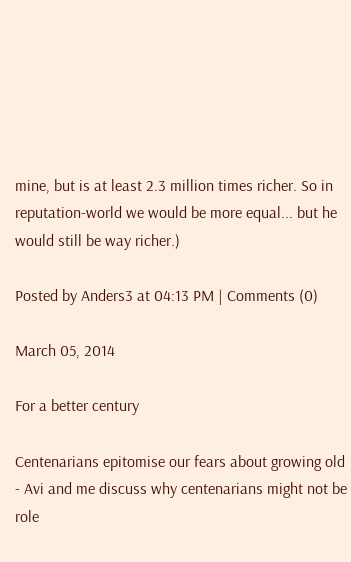mine, but is at least 2.3 million times richer. So in reputation-world we would be more equal... but he would still be way richer.)

Posted by Anders3 at 04:13 PM | Comments (0)

March 05, 2014

For a better century

Centenarians epitomise our fears about growing old - Avi and me discuss why centenarians might not be role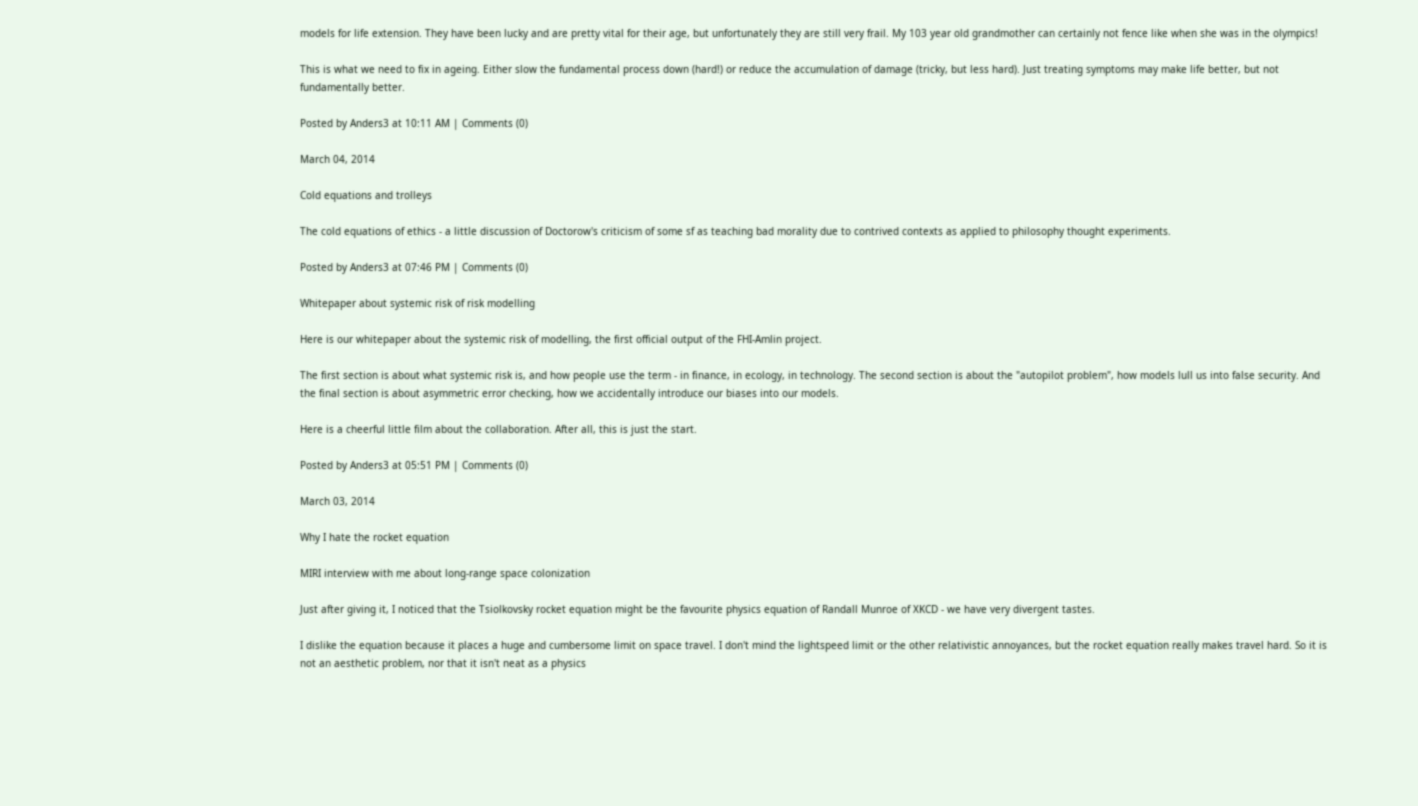models for life extension. They have been lucky and are pretty vital for their age, but unfortunately they are still very frail. My 103 year old grandmother can certainly not fence like when she was in the olympics!

This is what we need to fix in ageing. Either slow the fundamental process down (hard!) or reduce the accumulation of damage (tricky, but less hard). Just treating symptoms may make life better, but not fundamentally better.

Posted by Anders3 at 10:11 AM | Comments (0)

March 04, 2014

Cold equations and trolleys

The cold equations of ethics - a little discussion of Doctorow's criticism of some sf as teaching bad morality due to contrived contexts as applied to philosophy thought experiments.

Posted by Anders3 at 07:46 PM | Comments (0)

Whitepaper about systemic risk of risk modelling

Here is our whitepaper about the systemic risk of modelling, the first official output of the FHI-Amlin project.

The first section is about what systemic risk is, and how people use the term - in finance, in ecology, in technology. The second section is about the "autopilot problem", how models lull us into false security. And the final section is about asymmetric error checking, how we accidentally introduce our biases into our models.

Here is a cheerful little film about the collaboration. After all, this is just the start.

Posted by Anders3 at 05:51 PM | Comments (0)

March 03, 2014

Why I hate the rocket equation

MIRI interview with me about long-range space colonization

Just after giving it, I noticed that the Tsiolkovsky rocket equation might be the favourite physics equation of Randall Munroe of XKCD - we have very divergent tastes.

I dislike the equation because it places a huge and cumbersome limit on space travel. I don't mind the lightspeed limit or the other relativistic annoyances, but the rocket equation really makes travel hard. So it is not an aesthetic problem, nor that it isn't neat as a physics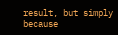result, but simply because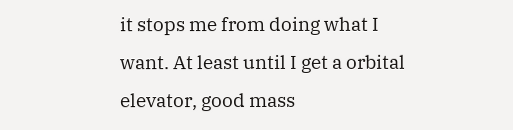it stops me from doing what I want. At least until I get a orbital elevator, good mass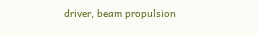driver, beam propulsion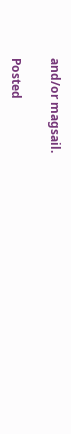and/or magsail.

Posted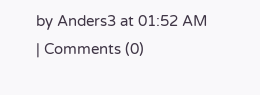by Anders3 at 01:52 AM | Comments (0)